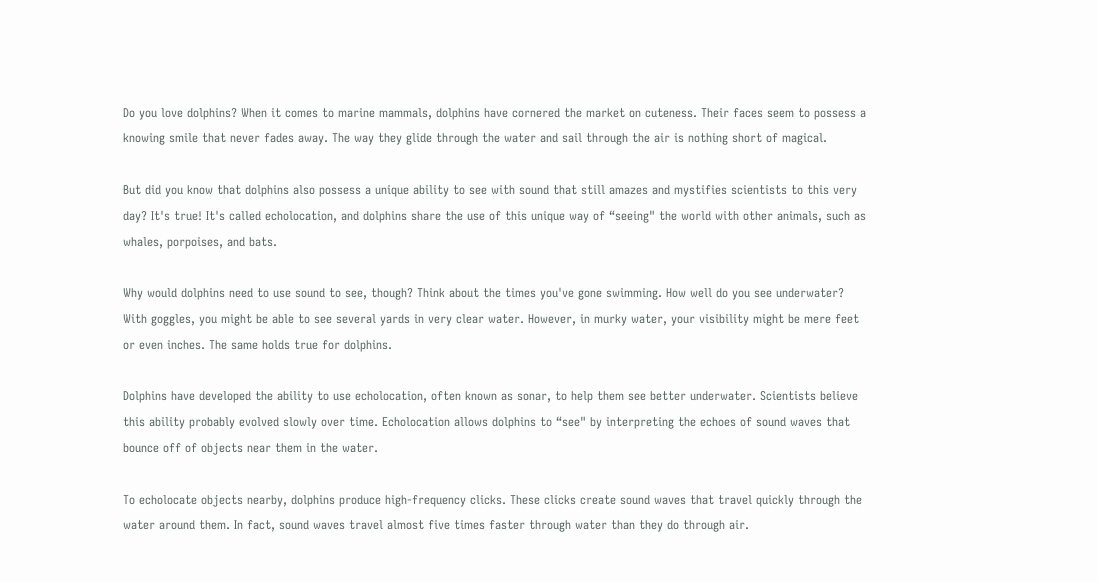Do you love dolphins? When it comes to marine mammals, dolphins have cornered the market on cuteness. Their faces seem to possess a knowing smile that never fades away. The way they glide through the water and sail through the air is nothing short of magical.

But did you know that dolphins also possess a unique ability to see with sound that still amazes and mystifies scientists to this very day? It's true! It's called echolocation, and dolphins share the use of this unique way of “seeing" the world with other animals, such as whales, porpoises, and bats.

Why would dolphins need to use sound to see, though? Think about the times you've gone swimming. How well do you see underwater? With goggles, you might be able to see several yards in very clear water. However, in murky water, your visibility might be mere feet or even inches. The same holds true for dolphins.

Dolphins have developed the ability to use echolocation, often known as sonar, to help them see better underwater. Scientists believe this ability probably evolved slowly over time. Echolocation allows dolphins to “see" by interpreting the echoes of sound waves that bounce off of objects near them in the water.

To echolocate objects nearby, dolphins produce high-frequency clicks. These clicks create sound waves that travel quickly through the water around them. In fact, sound waves travel almost five times faster through water than they do through air.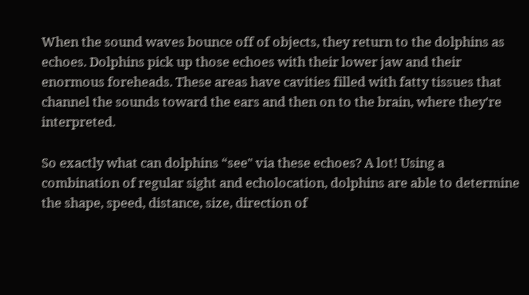When the sound waves bounce off of objects, they return to the dolphins as echoes. Dolphins pick up those echoes with their lower jaw and their enormous foreheads. These areas have cavities filled with fatty tissues that channel the sounds toward the ears and then on to the brain, where they're interpreted.

So exactly what can dolphins “see" via these echoes? A lot! Using a combination of regular sight and echolocation, dolphins are able to determine the shape, speed, distance, size, direction of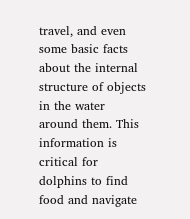travel, and even some basic facts about the internal structure of objects in the water around them. This information is critical for dolphins to find food and navigate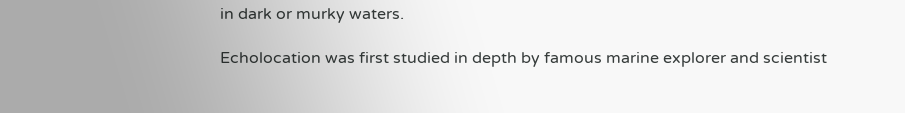in dark or murky waters.

Echolocation was first studied in depth by famous marine explorer and scientist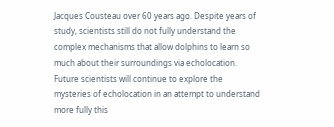Jacques Cousteau over 60 years ago. Despite years of study, scientists still do not fully understand the complex mechanisms that allow dolphins to learn so much about their surroundings via echolocation. Future scientists will continue to explore the mysteries of echolocation in an attempt to understand more fully this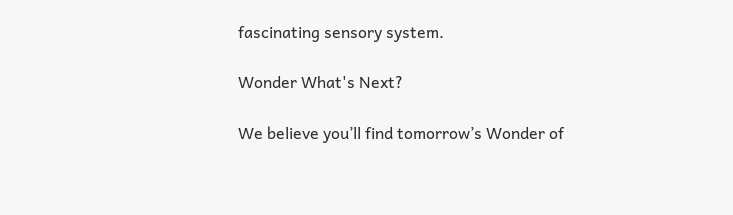fascinating sensory system.

Wonder What's Next?

We believe you’ll find tomorrow’s Wonder of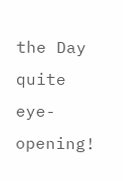the Day quite eye-opening!